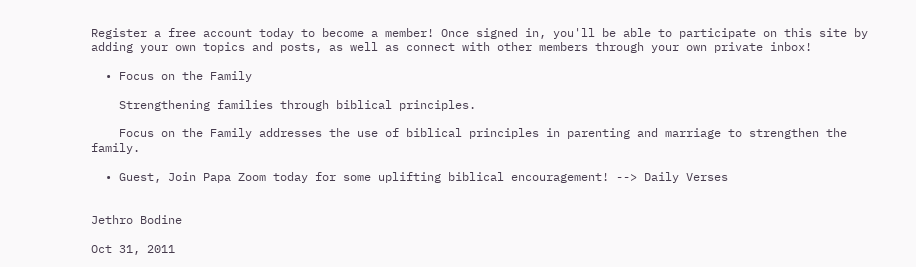Register a free account today to become a member! Once signed in, you'll be able to participate on this site by adding your own topics and posts, as well as connect with other members through your own private inbox!

  • Focus on the Family

    Strengthening families through biblical principles.

    Focus on the Family addresses the use of biblical principles in parenting and marriage to strengthen the family.

  • Guest, Join Papa Zoom today for some uplifting biblical encouragement! --> Daily Verses


Jethro Bodine

Oct 31, 2011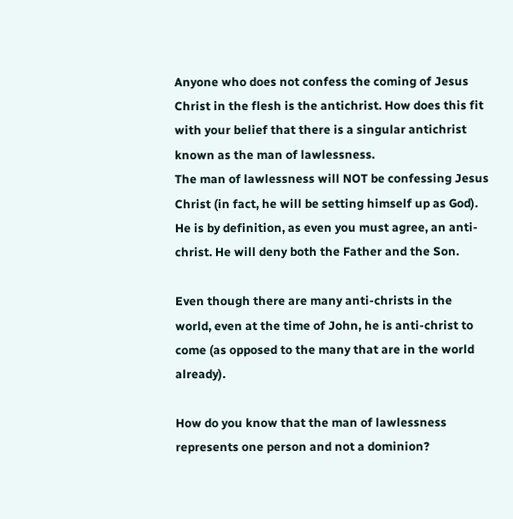Anyone who does not confess the coming of Jesus Christ in the flesh is the antichrist. How does this fit with your belief that there is a singular antichrist known as the man of lawlessness.
The man of lawlessness will NOT be confessing Jesus Christ (in fact, he will be setting himself up as God). He is by definition, as even you must agree, an anti-christ. He will deny both the Father and the Son.

Even though there are many anti-christs in the world, even at the time of John, he is anti-christ to come (as opposed to the many that are in the world already).

How do you know that the man of lawlessness represents one person and not a dominion?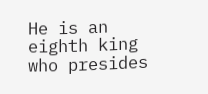He is an eighth king who presides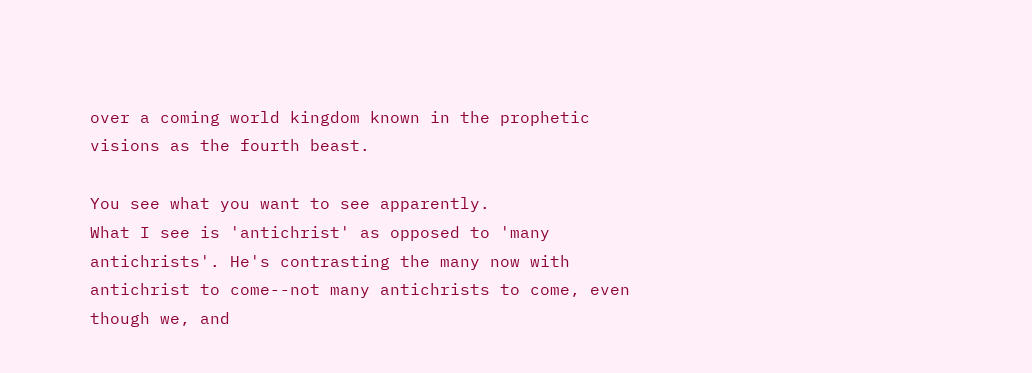over a coming world kingdom known in the prophetic visions as the fourth beast.

You see what you want to see apparently.
What I see is 'antichrist' as opposed to 'many antichrists'. He's contrasting the many now with antichrist to come--not many antichrists to come, even though we, and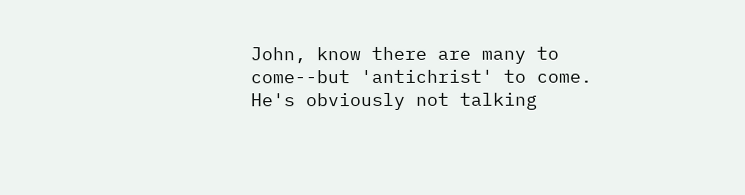John, know there are many to come--but 'antichrist' to come. He's obviously not talking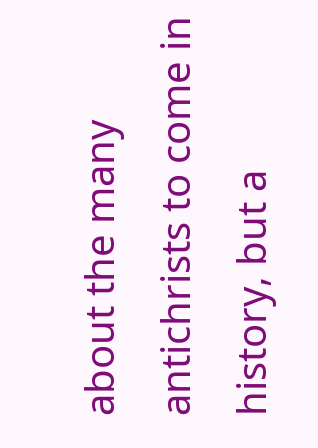about the many antichrists to come in history, but a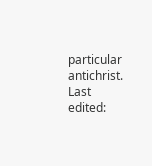particular antichrist.
Last edited: